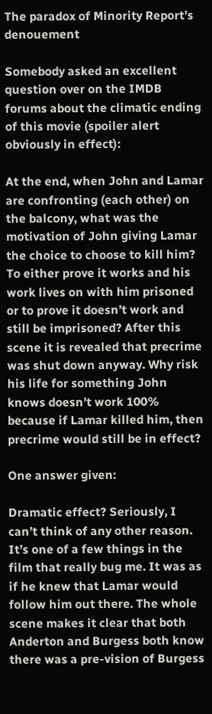The paradox of Minority Report’s denouement

Somebody asked an excellent question over on the IMDB forums about the climatic ending of this movie (spoiler alert obviously in effect):

At the end, when John and Lamar are confronting (each other) on the balcony, what was the motivation of John giving Lamar the choice to choose to kill him? To either prove it works and his work lives on with him prisoned or to prove it doesn’t work and still be imprisoned? After this scene it is revealed that precrime was shut down anyway. Why risk his life for something John knows doesn’t work 100% because if Lamar killed him, then precrime would still be in effect?

One answer given:

Dramatic effect? Seriously, I can’t think of any other reason. It’s one of a few things in the film that really bug me. It was as if he knew that Lamar would follow him out there. The whole scene makes it clear that both Anderton and Burgess both know there was a pre-vision of Burgess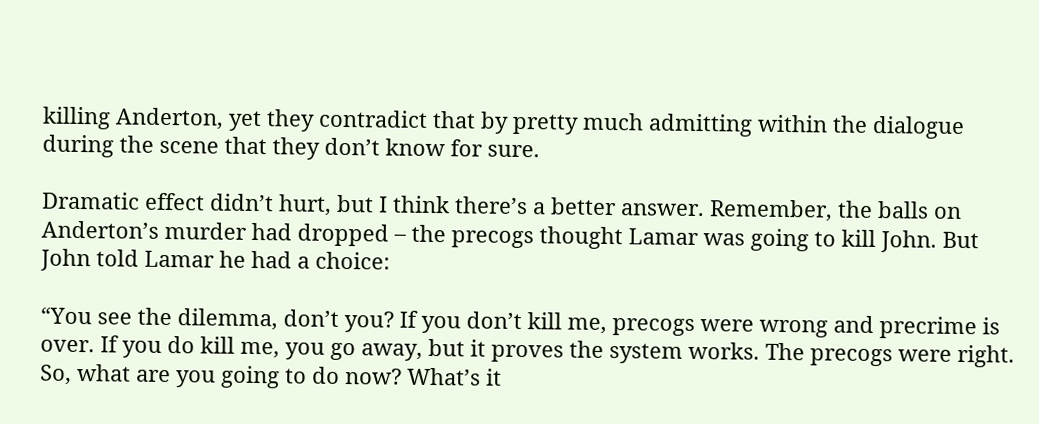killing Anderton, yet they contradict that by pretty much admitting within the dialogue during the scene that they don’t know for sure.

Dramatic effect didn’t hurt, but I think there’s a better answer. Remember, the balls on Anderton’s murder had dropped – the precogs thought Lamar was going to kill John. But John told Lamar he had a choice:

“You see the dilemma, don’t you? If you don’t kill me, precogs were wrong and precrime is over. If you do kill me, you go away, but it proves the system works. The precogs were right. So, what are you going to do now? What’s it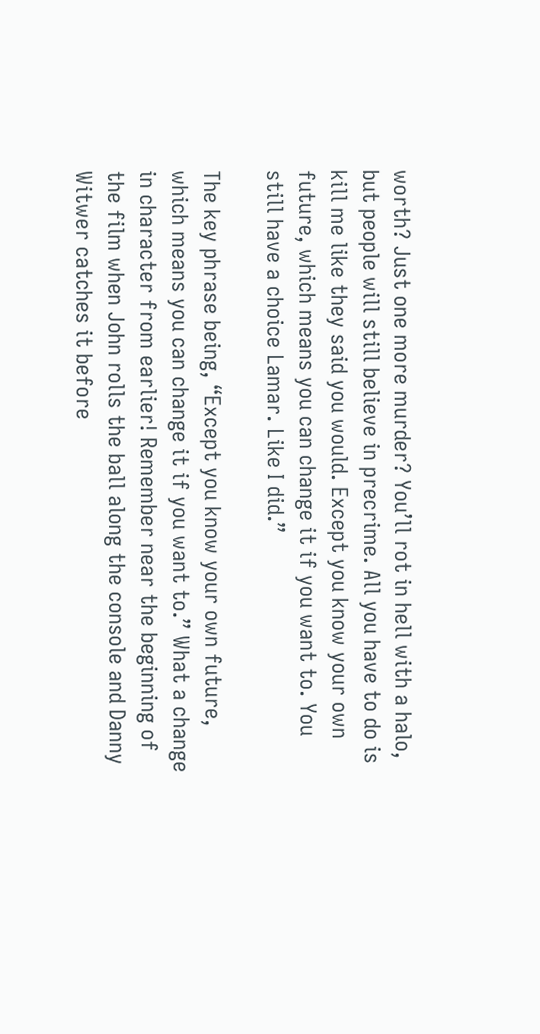worth? Just one more murder? You’ll rot in hell with a halo, but people will still believe in precrime. All you have to do is kill me like they said you would. Except you know your own future, which means you can change it if you want to. You still have a choice Lamar. Like I did.”

The key phrase being, “Except you know your own future, which means you can change it if you want to.” What a change in character from earlier! Remember near the beginning of the film when John rolls the ball along the console and Danny Witwer catches it before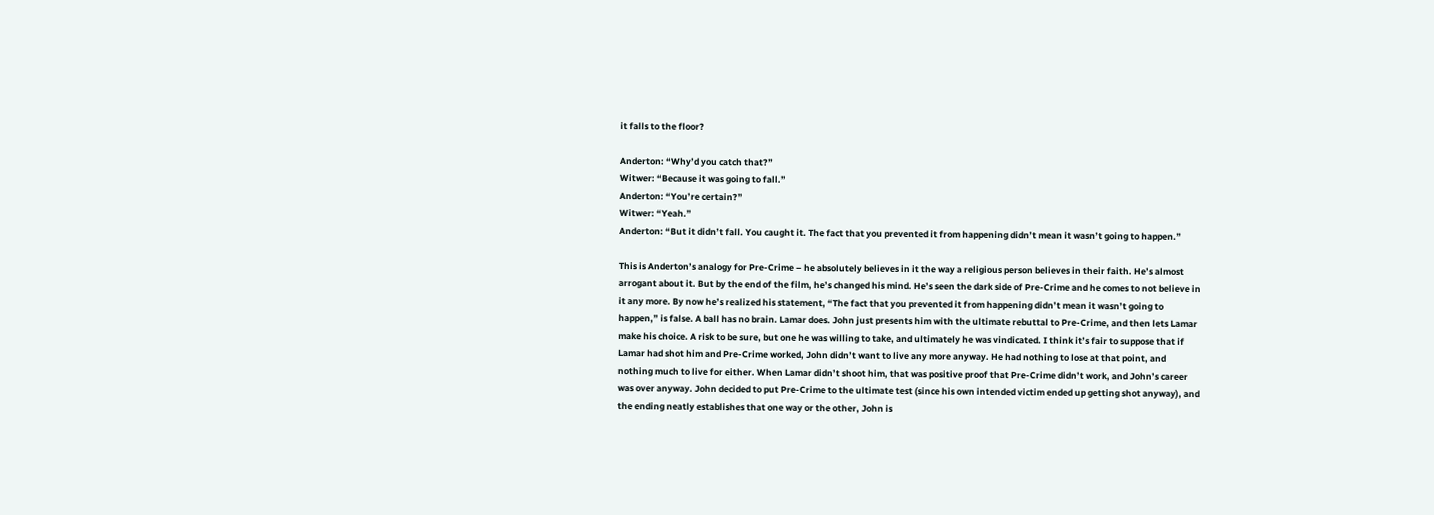it falls to the floor?

Anderton: “Why’d you catch that?”
Witwer: “Because it was going to fall.”
Anderton: “You’re certain?”
Witwer: “Yeah.”
Anderton: “But it didn’t fall. You caught it. The fact that you prevented it from happening didn’t mean it wasn’t going to happen.”

This is Anderton’s analogy for Pre-Crime – he absolutely believes in it the way a religious person believes in their faith. He’s almost arrogant about it. But by the end of the film, he’s changed his mind. He’s seen the dark side of Pre-Crime and he comes to not believe in it any more. By now he’s realized his statement, “The fact that you prevented it from happening didn’t mean it wasn’t going to happen,” is false. A ball has no brain. Lamar does. John just presents him with the ultimate rebuttal to Pre-Crime, and then lets Lamar make his choice. A risk to be sure, but one he was willing to take, and ultimately he was vindicated. I think it’s fair to suppose that if Lamar had shot him and Pre-Crime worked, John didn’t want to live any more anyway. He had nothing to lose at that point, and nothing much to live for either. When Lamar didn’t shoot him, that was positive proof that Pre-Crime didn’t work, and John’s career was over anyway. John decided to put Pre-Crime to the ultimate test (since his own intended victim ended up getting shot anyway), and the ending neatly establishes that one way or the other, John is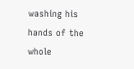washing his hands of the whole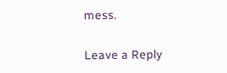mess.

Leave a Reply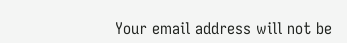Your email address will not be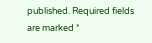published. Required fields are marked *